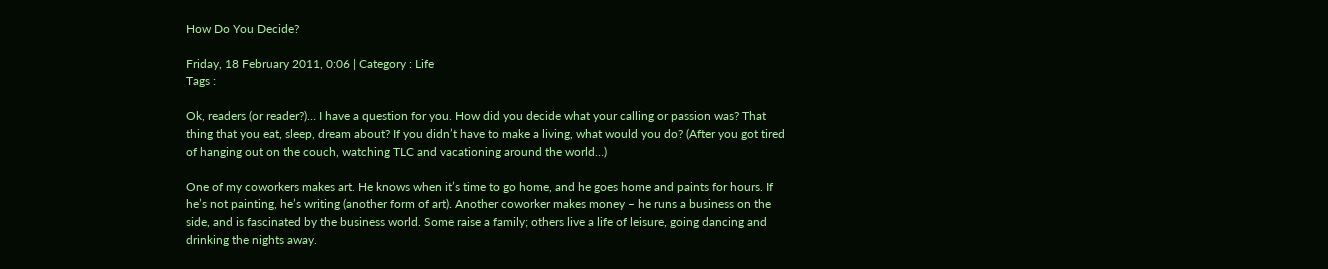How Do You Decide?

Friday, 18 February 2011, 0:06 | Category : Life
Tags :

Ok, readers (or reader?)… I have a question for you. How did you decide what your calling or passion was? That thing that you eat, sleep, dream about? If you didn’t have to make a living, what would you do? (After you got tired of hanging out on the couch, watching TLC and vacationing around the world…)

One of my coworkers makes art. He knows when it’s time to go home, and he goes home and paints for hours. If he’s not painting, he’s writing (another form of art). Another coworker makes money – he runs a business on the side, and is fascinated by the business world. Some raise a family; others live a life of leisure, going dancing and drinking the nights away.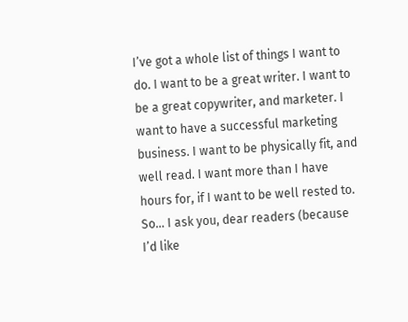I’ve got a whole list of things I want to do. I want to be a great writer. I want to be a great copywriter, and marketer. I want to have a successful marketing business. I want to be physically fit, and well read. I want more than I have hours for, if I want to be well rested to. So… I ask you, dear readers (because I’d like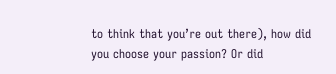to think that you’re out there), how did you choose your passion? Or did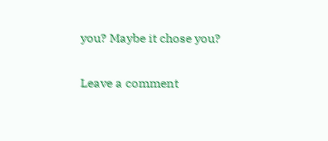you? Maybe it chose you?

Leave a comment